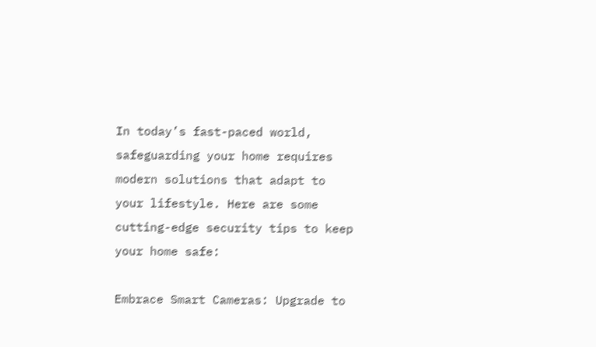In today’s fast-paced world, safeguarding your home requires modern solutions that adapt to your lifestyle. Here are some cutting-edge security tips to keep your home safe:

Embrace Smart Cameras: Upgrade to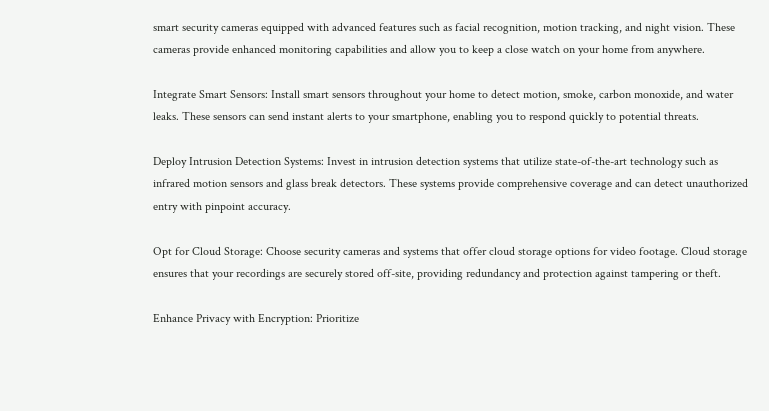smart security cameras equipped with advanced features such as facial recognition, motion tracking, and night vision. These cameras provide enhanced monitoring capabilities and allow you to keep a close watch on your home from anywhere.

Integrate Smart Sensors: Install smart sensors throughout your home to detect motion, smoke, carbon monoxide, and water leaks. These sensors can send instant alerts to your smartphone, enabling you to respond quickly to potential threats.

Deploy Intrusion Detection Systems: Invest in intrusion detection systems that utilize state-of-the-art technology such as infrared motion sensors and glass break detectors. These systems provide comprehensive coverage and can detect unauthorized entry with pinpoint accuracy.

Opt for Cloud Storage: Choose security cameras and systems that offer cloud storage options for video footage. Cloud storage ensures that your recordings are securely stored off-site, providing redundancy and protection against tampering or theft.

Enhance Privacy with Encryption: Prioritize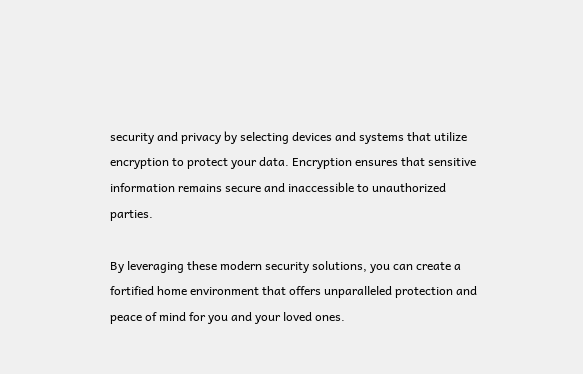security and privacy by selecting devices and systems that utilize encryption to protect your data. Encryption ensures that sensitive information remains secure and inaccessible to unauthorized parties.

By leveraging these modern security solutions, you can create a fortified home environment that offers unparalleled protection and peace of mind for you and your loved ones.